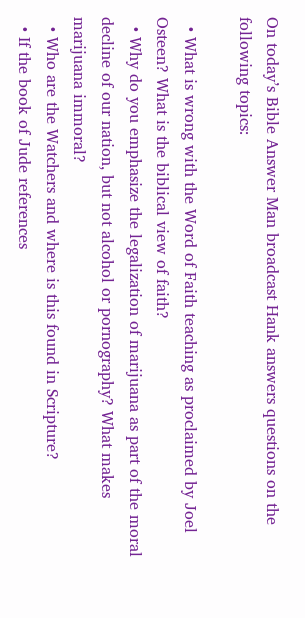On today’s Bible Answer Man broadcast Hank answers questions on the following topics:

  • What is wrong with the Word of Faith teaching as proclaimed by Joel Osteen? What is the biblical view of faith?
  • Why do you emphasize the legalization of marijuana as part of the moral decline of our nation, but not alcohol or pornography? What makes marijuana immoral?
  • Who are the Watchers and where is this found in Scripture?
  • If the book of Jude references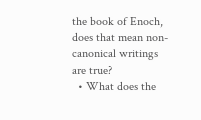the book of Enoch, does that mean non-canonical writings are true?
  • What does the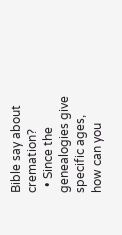Bible say about cremation?
  • Since the genealogies give specific ages, how can you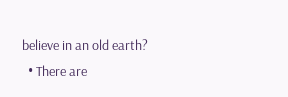believe in an old earth?
  • There are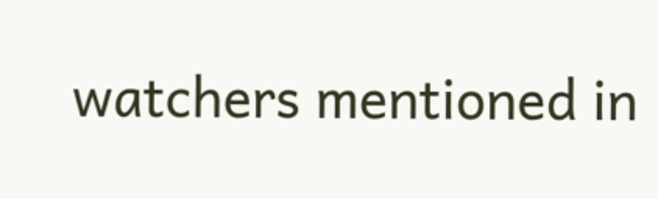watchers mentioned in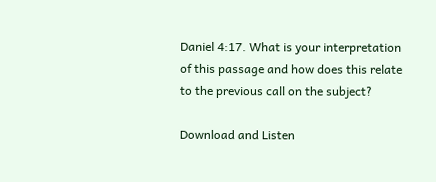Daniel 4:17. What is your interpretation of this passage and how does this relate to the previous call on the subject?

Download and Listen